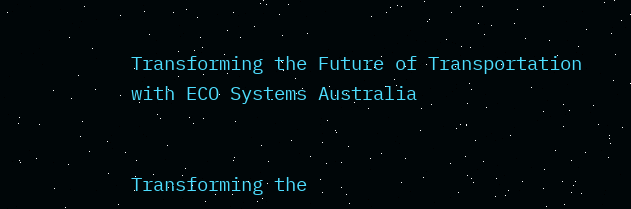Transforming the Future of Transportation with ECO Systems Australia


Transforming the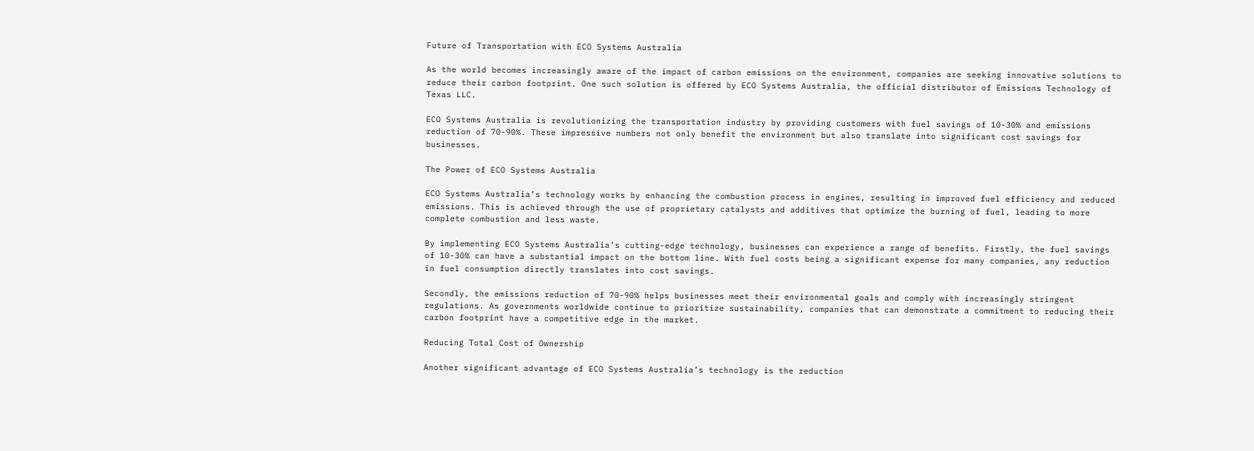Future of Transportation with ECO Systems Australia

As the world becomes increasingly aware of the impact of carbon emissions on the environment, companies are seeking innovative solutions to reduce their carbon footprint. One such solution is offered by ECO Systems Australia, the official distributor of Emissions Technology of Texas LLC.

ECO Systems Australia is revolutionizing the transportation industry by providing customers with fuel savings of 10-30% and emissions reduction of 70-90%. These impressive numbers not only benefit the environment but also translate into significant cost savings for businesses.

The Power of ECO Systems Australia

ECO Systems Australia’s technology works by enhancing the combustion process in engines, resulting in improved fuel efficiency and reduced emissions. This is achieved through the use of proprietary catalysts and additives that optimize the burning of fuel, leading to more complete combustion and less waste.

By implementing ECO Systems Australia’s cutting-edge technology, businesses can experience a range of benefits. Firstly, the fuel savings of 10-30% can have a substantial impact on the bottom line. With fuel costs being a significant expense for many companies, any reduction in fuel consumption directly translates into cost savings.

Secondly, the emissions reduction of 70-90% helps businesses meet their environmental goals and comply with increasingly stringent regulations. As governments worldwide continue to prioritize sustainability, companies that can demonstrate a commitment to reducing their carbon footprint have a competitive edge in the market.

Reducing Total Cost of Ownership

Another significant advantage of ECO Systems Australia’s technology is the reduction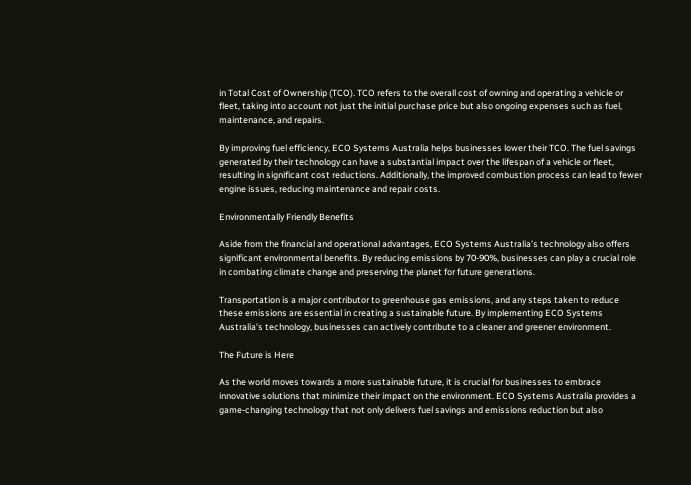in Total Cost of Ownership (TCO). TCO refers to the overall cost of owning and operating a vehicle or fleet, taking into account not just the initial purchase price but also ongoing expenses such as fuel, maintenance, and repairs.

By improving fuel efficiency, ECO Systems Australia helps businesses lower their TCO. The fuel savings generated by their technology can have a substantial impact over the lifespan of a vehicle or fleet, resulting in significant cost reductions. Additionally, the improved combustion process can lead to fewer engine issues, reducing maintenance and repair costs.

Environmentally Friendly Benefits

Aside from the financial and operational advantages, ECO Systems Australia’s technology also offers significant environmental benefits. By reducing emissions by 70-90%, businesses can play a crucial role in combating climate change and preserving the planet for future generations.

Transportation is a major contributor to greenhouse gas emissions, and any steps taken to reduce these emissions are essential in creating a sustainable future. By implementing ECO Systems Australia’s technology, businesses can actively contribute to a cleaner and greener environment.

The Future is Here

As the world moves towards a more sustainable future, it is crucial for businesses to embrace innovative solutions that minimize their impact on the environment. ECO Systems Australia provides a game-changing technology that not only delivers fuel savings and emissions reduction but also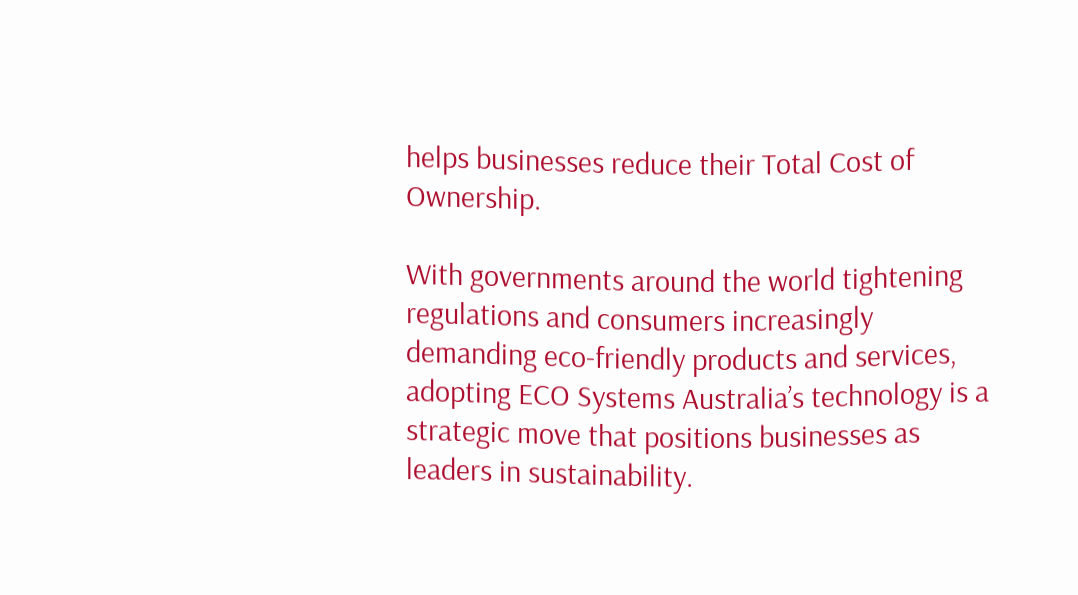helps businesses reduce their Total Cost of Ownership.

With governments around the world tightening regulations and consumers increasingly demanding eco-friendly products and services, adopting ECO Systems Australia’s technology is a strategic move that positions businesses as leaders in sustainability.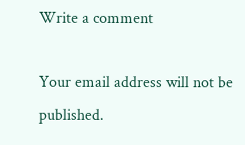Write a comment

Your email address will not be published.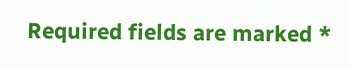Required fields are marked *